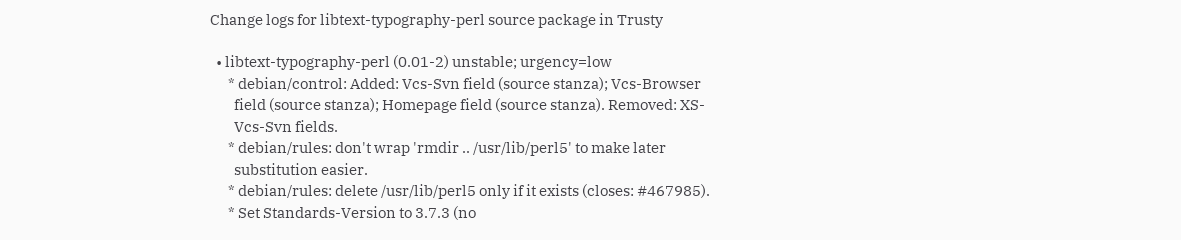Change logs for libtext-typography-perl source package in Trusty

  • libtext-typography-perl (0.01-2) unstable; urgency=low
      * debian/control: Added: Vcs-Svn field (source stanza); Vcs-Browser
        field (source stanza); Homepage field (source stanza). Removed: XS-
        Vcs-Svn fields.
      * debian/rules: don't wrap 'rmdir .. /usr/lib/perl5' to make later
        substitution easier.
      * debian/rules: delete /usr/lib/perl5 only if it exists (closes: #467985).
      * Set Standards-Version to 3.7.3 (no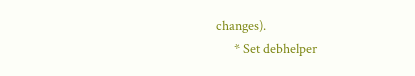changes).
      * Set debhelper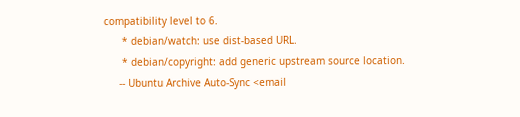compatibility level to 6.
      * debian/watch: use dist-based URL.
      * debian/copyright: add generic upstream source location.
     -- Ubuntu Archive Auto-Sync <email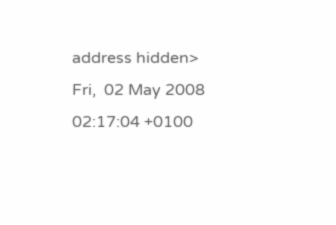address hidden>   Fri,  02 May 2008 02:17:04 +0100